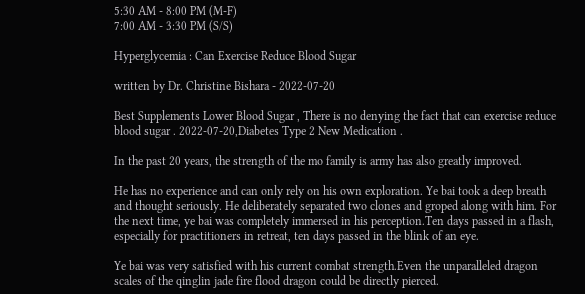5:30 AM - 8:00 PM (M-F)
7:00 AM - 3:30 PM (S/S)

Hyperglycemia : Can Exercise Reduce Blood Sugar

written by Dr. Christine Bishara - 2022-07-20

Best Supplements Lower Blood Sugar , There is no denying the fact that can exercise reduce blood sugar . 2022-07-20,Diabetes Type 2 New Medication .

In the past 20 years, the strength of the mo family is army has also greatly improved.

He has no experience and can only rely on his own exploration. Ye bai took a deep breath and thought seriously. He deliberately separated two clones and groped along with him. For the next time, ye bai was completely immersed in his perception.Ten days passed in a flash, especially for practitioners in retreat, ten days passed in the blink of an eye.

Ye bai was very satisfied with his current combat strength.Even the unparalleled dragon scales of the qinglin jade fire flood dragon could be directly pierced.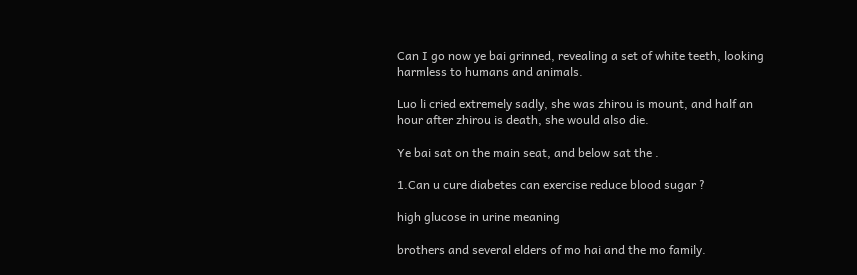Can I go now ye bai grinned, revealing a set of white teeth, looking harmless to humans and animals.

Luo li cried extremely sadly, she was zhirou is mount, and half an hour after zhirou is death, she would also die.

Ye bai sat on the main seat, and below sat the .

1.Can u cure diabetes can exercise reduce blood sugar ?

high glucose in urine meaning

brothers and several elders of mo hai and the mo family.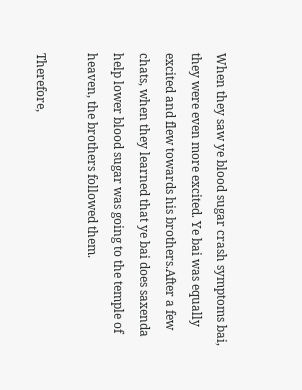When they saw ye blood sugar crash symptoms bai, they were even more excited. Ye bai was equally excited and flew towards his brothers.After a few chats, when they learned that ye bai does saxenda help lower blood sugar was going to the temple of heaven, the brothers followed them.

Therefore,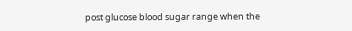post glucose blood sugar range when the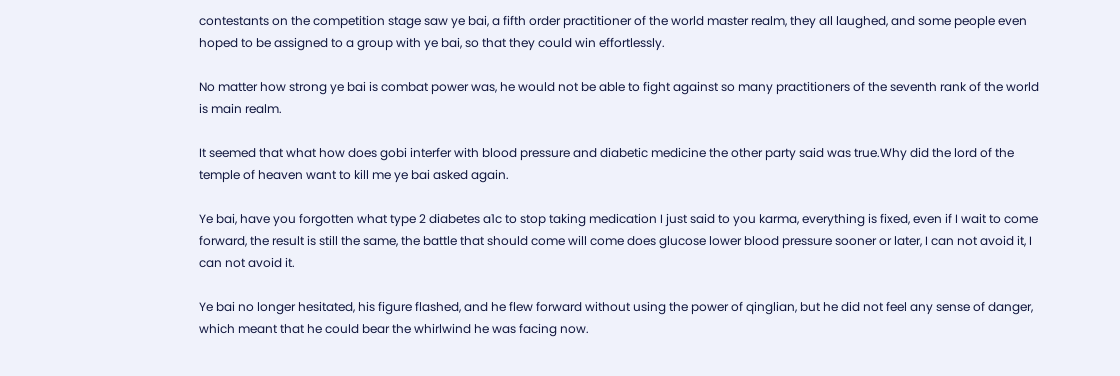contestants on the competition stage saw ye bai, a fifth order practitioner of the world master realm, they all laughed, and some people even hoped to be assigned to a group with ye bai, so that they could win effortlessly.

No matter how strong ye bai is combat power was, he would not be able to fight against so many practitioners of the seventh rank of the world is main realm.

It seemed that what how does gobi interfer with blood pressure and diabetic medicine the other party said was true.Why did the lord of the temple of heaven want to kill me ye bai asked again.

Ye bai, have you forgotten what type 2 diabetes a1c to stop taking medication I just said to you karma, everything is fixed, even if I wait to come forward, the result is still the same, the battle that should come will come does glucose lower blood pressure sooner or later, I can not avoid it, I can not avoid it.

Ye bai no longer hesitated, his figure flashed, and he flew forward without using the power of qinglian, but he did not feel any sense of danger, which meant that he could bear the whirlwind he was facing now.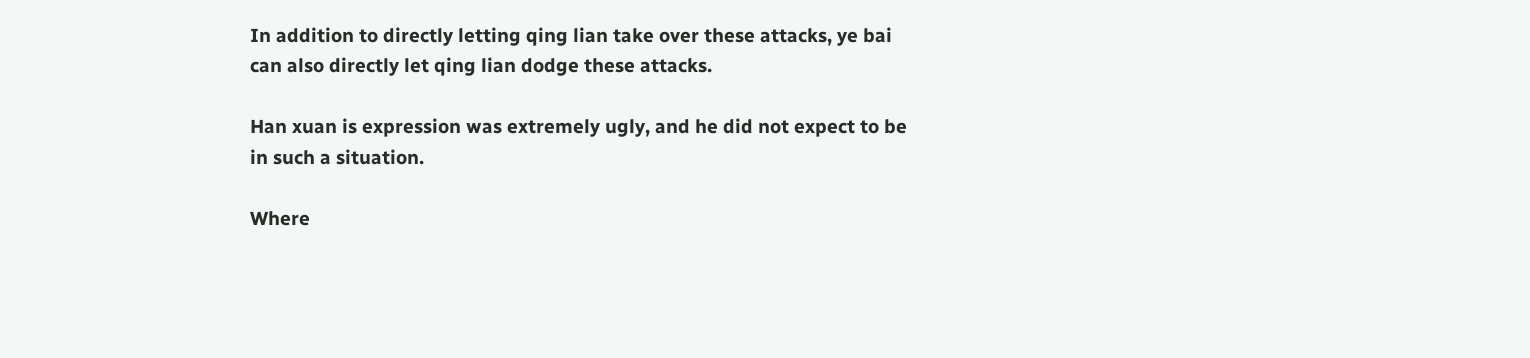In addition to directly letting qing lian take over these attacks, ye bai can also directly let qing lian dodge these attacks.

Han xuan is expression was extremely ugly, and he did not expect to be in such a situation.

Where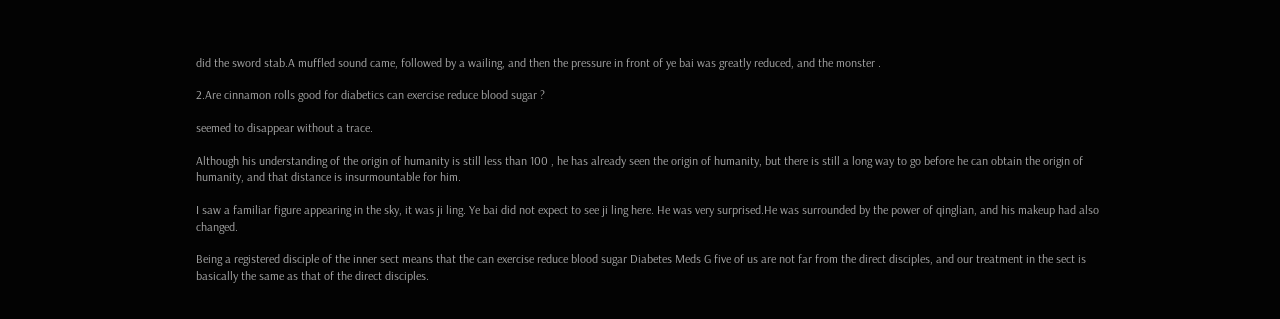did the sword stab.A muffled sound came, followed by a wailing, and then the pressure in front of ye bai was greatly reduced, and the monster .

2.Are cinnamon rolls good for diabetics can exercise reduce blood sugar ?

seemed to disappear without a trace.

Although his understanding of the origin of humanity is still less than 100 , he has already seen the origin of humanity, but there is still a long way to go before he can obtain the origin of humanity, and that distance is insurmountable for him.

I saw a familiar figure appearing in the sky, it was ji ling. Ye bai did not expect to see ji ling here. He was very surprised.He was surrounded by the power of qinglian, and his makeup had also changed.

Being a registered disciple of the inner sect means that the can exercise reduce blood sugar Diabetes Meds G five of us are not far from the direct disciples, and our treatment in the sect is basically the same as that of the direct disciples.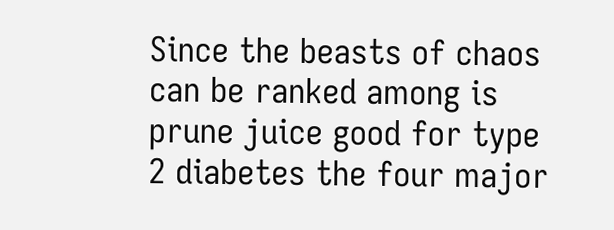Since the beasts of chaos can be ranked among is prune juice good for type 2 diabetes the four major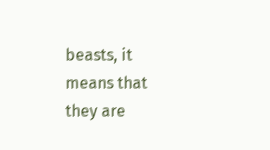beasts, it means that they are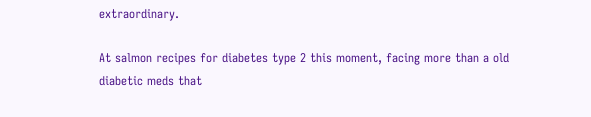extraordinary.

At salmon recipes for diabetes type 2 this moment, facing more than a old diabetic meds that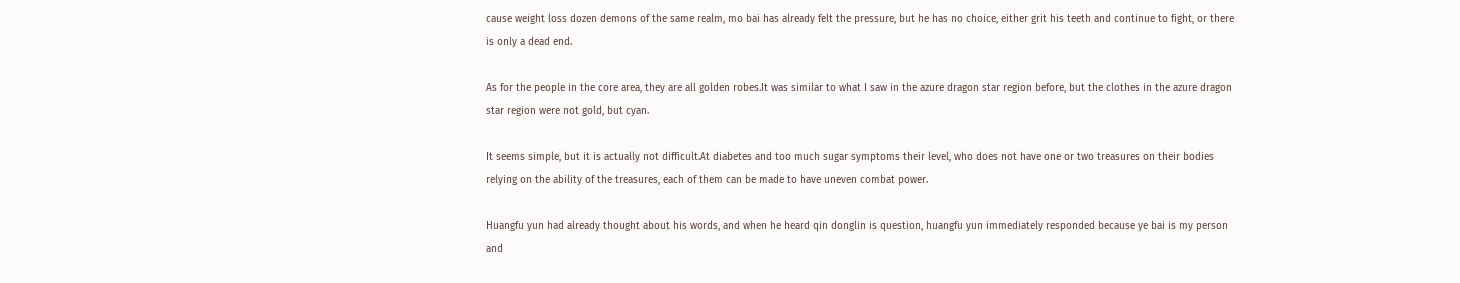cause weight loss dozen demons of the same realm, mo bai has already felt the pressure, but he has no choice, either grit his teeth and continue to fight, or there is only a dead end.

As for the people in the core area, they are all golden robes.It was similar to what I saw in the azure dragon star region before, but the clothes in the azure dragon star region were not gold, but cyan.

It seems simple, but it is actually not difficult.At diabetes and too much sugar symptoms their level, who does not have one or two treasures on their bodies relying on the ability of the treasures, each of them can be made to have uneven combat power.

Huangfu yun had already thought about his words, and when he heard qin donglin is question, huangfu yun immediately responded because ye bai is my person and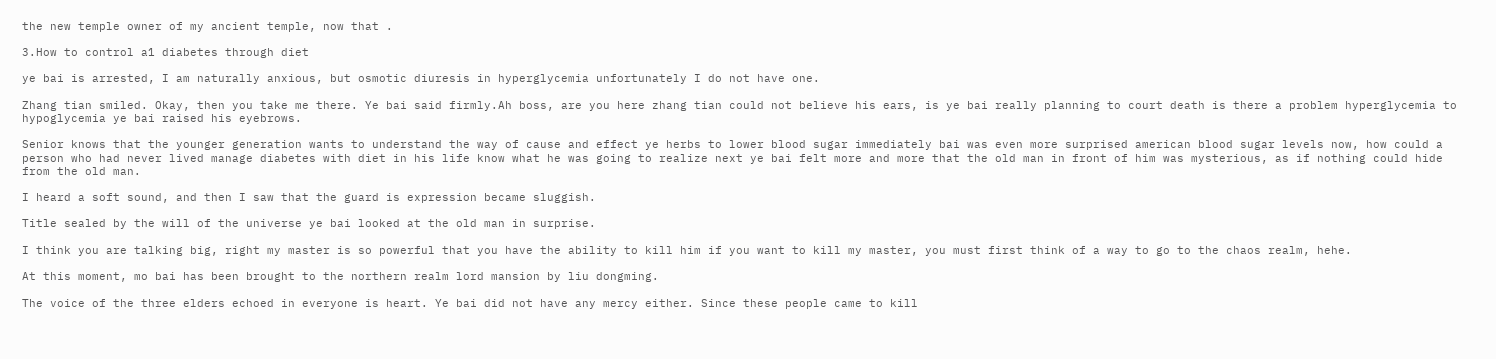the new temple owner of my ancient temple, now that .

3.How to control a1 diabetes through diet

ye bai is arrested, I am naturally anxious, but osmotic diuresis in hyperglycemia unfortunately I do not have one.

Zhang tian smiled. Okay, then you take me there. Ye bai said firmly.Ah boss, are you here zhang tian could not believe his ears, is ye bai really planning to court death is there a problem hyperglycemia to hypoglycemia ye bai raised his eyebrows.

Senior knows that the younger generation wants to understand the way of cause and effect ye herbs to lower blood sugar immediately bai was even more surprised american blood sugar levels now, how could a person who had never lived manage diabetes with diet in his life know what he was going to realize next ye bai felt more and more that the old man in front of him was mysterious, as if nothing could hide from the old man.

I heard a soft sound, and then I saw that the guard is expression became sluggish.

Title sealed by the will of the universe ye bai looked at the old man in surprise.

I think you are talking big, right my master is so powerful that you have the ability to kill him if you want to kill my master, you must first think of a way to go to the chaos realm, hehe.

At this moment, mo bai has been brought to the northern realm lord mansion by liu dongming.

The voice of the three elders echoed in everyone is heart. Ye bai did not have any mercy either. Since these people came to kill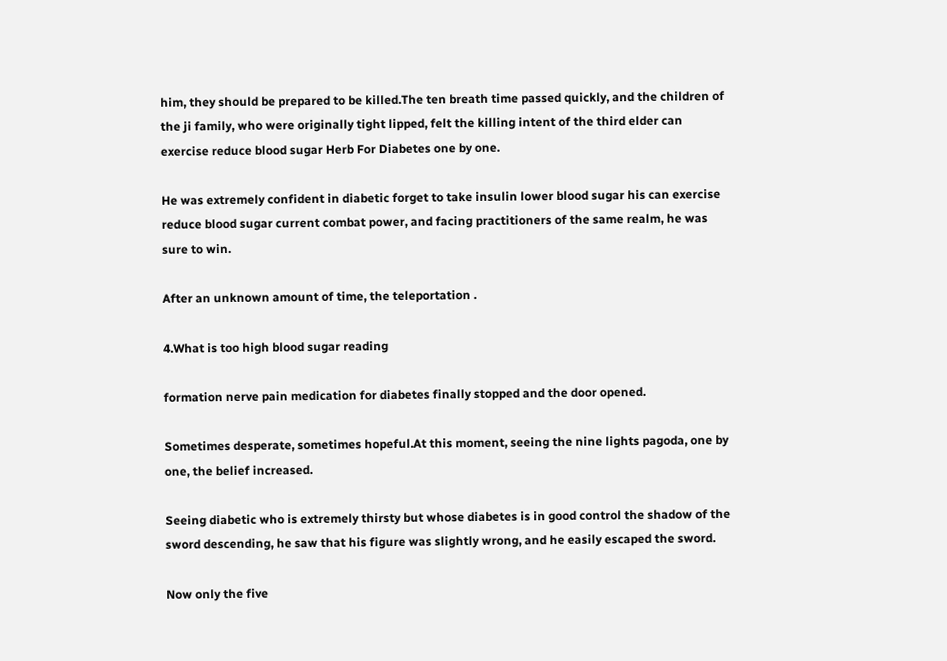him, they should be prepared to be killed.The ten breath time passed quickly, and the children of the ji family, who were originally tight lipped, felt the killing intent of the third elder can exercise reduce blood sugar Herb For Diabetes one by one.

He was extremely confident in diabetic forget to take insulin lower blood sugar his can exercise reduce blood sugar current combat power, and facing practitioners of the same realm, he was sure to win.

After an unknown amount of time, the teleportation .

4.What is too high blood sugar reading

formation nerve pain medication for diabetes finally stopped and the door opened.

Sometimes desperate, sometimes hopeful.At this moment, seeing the nine lights pagoda, one by one, the belief increased.

Seeing diabetic who is extremely thirsty but whose diabetes is in good control the shadow of the sword descending, he saw that his figure was slightly wrong, and he easily escaped the sword.

Now only the five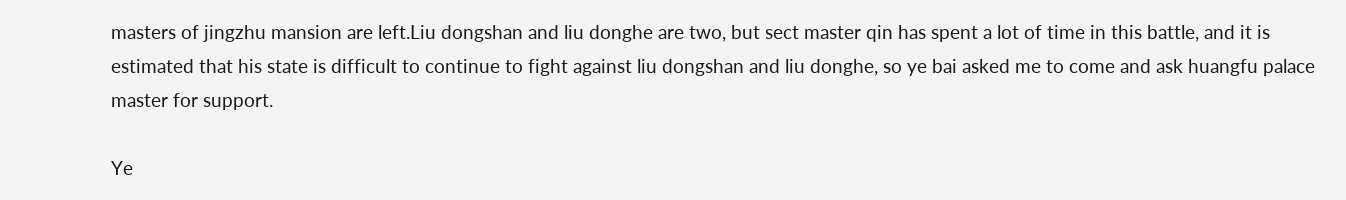masters of jingzhu mansion are left.Liu dongshan and liu donghe are two, but sect master qin has spent a lot of time in this battle, and it is estimated that his state is difficult to continue to fight against liu dongshan and liu donghe, so ye bai asked me to come and ask huangfu palace master for support.

Ye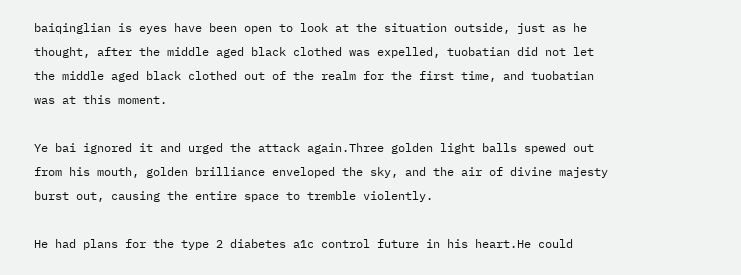baiqinglian is eyes have been open to look at the situation outside, just as he thought, after the middle aged black clothed was expelled, tuobatian did not let the middle aged black clothed out of the realm for the first time, and tuobatian was at this moment.

Ye bai ignored it and urged the attack again.Three golden light balls spewed out from his mouth, golden brilliance enveloped the sky, and the air of divine majesty burst out, causing the entire space to tremble violently.

He had plans for the type 2 diabetes a1c control future in his heart.He could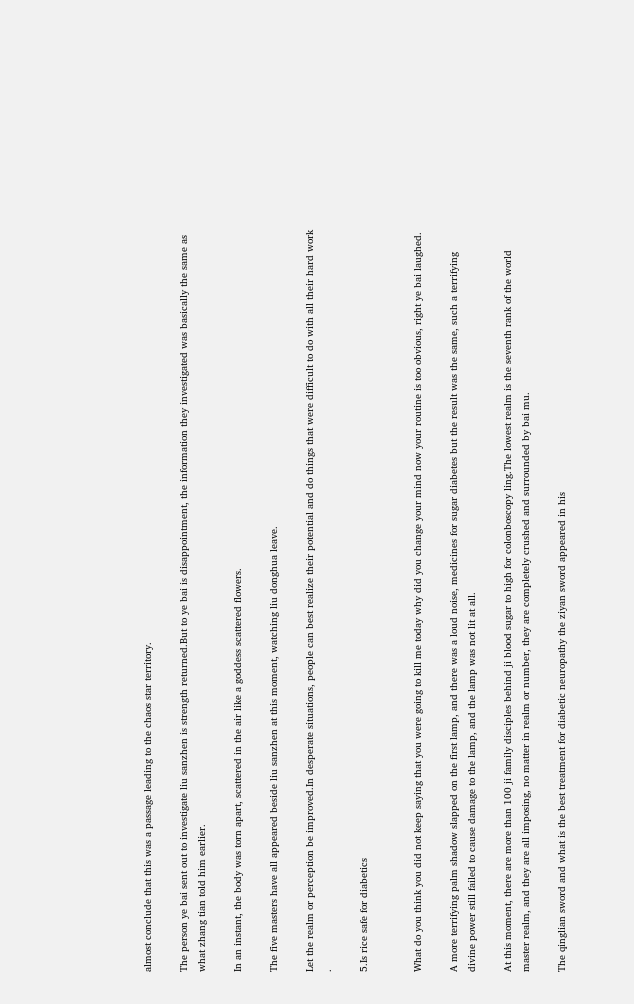almost conclude that this was a passage leading to the chaos star territory.

The person ye bai sent out to investigate liu sanzhen is strength returned.But to ye bai is disappointment, the information they investigated was basically the same as what zhang tian told him earlier.

In an instant, the body was torn apart, scattered in the air like a goddess scattered flowers.

The five masters have all appeared beside liu sanzhen at this moment, watching liu donghua leave.

Let the realm or perception be improved.In desperate situations, people can best realize their potential and do things that were difficult to do with all their hard work .

5.Is rice safe for diabetics


What do you think you did not keep saying that you were going to kill me today why did you change your mind now your routine is too obvious, right ye bai laughed.

A more terrifying palm shadow slapped on the first lamp, and there was a loud noise, medicines for sugar diabetes but the result was the same, such a terrifying divine power still failed to cause damage to the lamp, and the lamp was not lit at all.

At this moment, there are more than 100 ji family disciples behind ji blood sugar to high for colonboscopy ling.The lowest realm is the seventh rank of the world master realm, and they are all imposing, no matter in realm or number, they are completely crushed and surrounded by bai mu.

The qinglian sword and what is the best treatment for diabetic neuropathy the ziyan sword appeared in his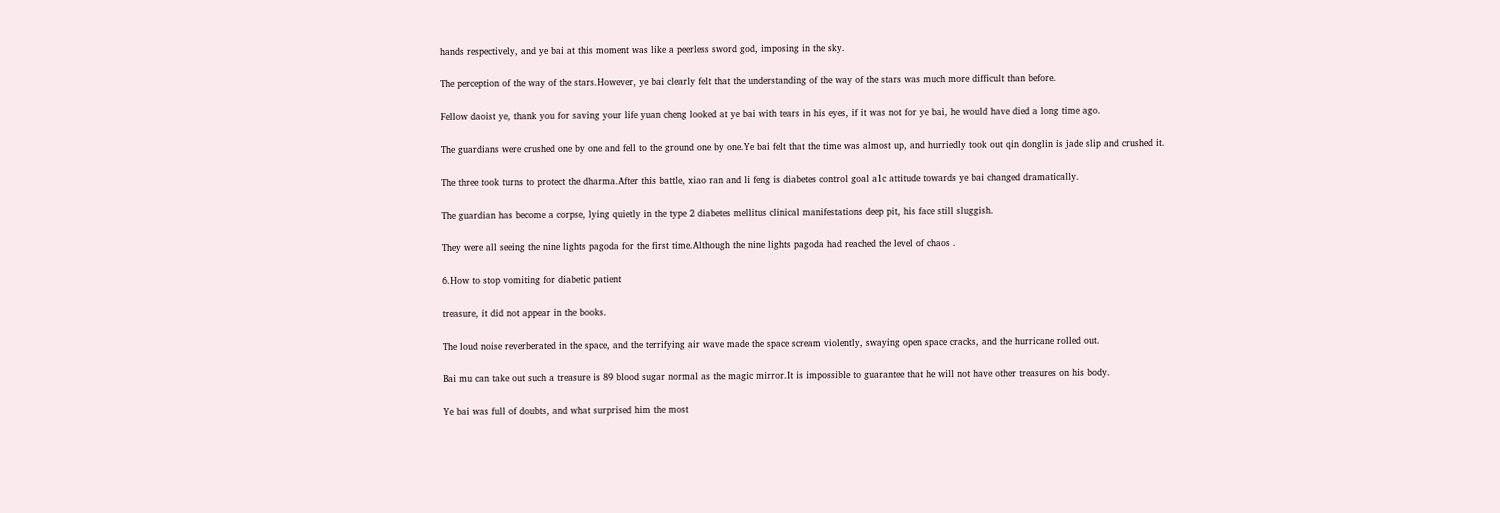hands respectively, and ye bai at this moment was like a peerless sword god, imposing in the sky.

The perception of the way of the stars.However, ye bai clearly felt that the understanding of the way of the stars was much more difficult than before.

Fellow daoist ye, thank you for saving your life yuan cheng looked at ye bai with tears in his eyes, if it was not for ye bai, he would have died a long time ago.

The guardians were crushed one by one and fell to the ground one by one.Ye bai felt that the time was almost up, and hurriedly took out qin donglin is jade slip and crushed it.

The three took turns to protect the dharma.After this battle, xiao ran and li feng is diabetes control goal a1c attitude towards ye bai changed dramatically.

The guardian has become a corpse, lying quietly in the type 2 diabetes mellitus clinical manifestations deep pit, his face still sluggish.

They were all seeing the nine lights pagoda for the first time.Although the nine lights pagoda had reached the level of chaos .

6.How to stop vomiting for diabetic patient

treasure, it did not appear in the books.

The loud noise reverberated in the space, and the terrifying air wave made the space scream violently, swaying open space cracks, and the hurricane rolled out.

Bai mu can take out such a treasure is 89 blood sugar normal as the magic mirror.It is impossible to guarantee that he will not have other treasures on his body.

Ye bai was full of doubts, and what surprised him the most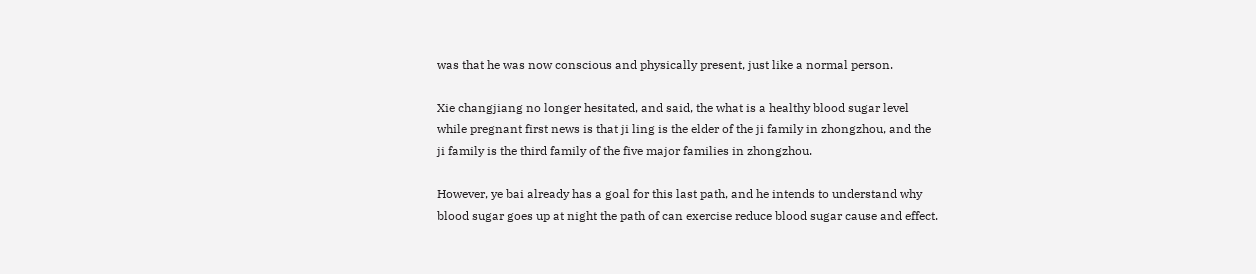was that he was now conscious and physically present, just like a normal person.

Xie changjiang no longer hesitated, and said, the what is a healthy blood sugar level while pregnant first news is that ji ling is the elder of the ji family in zhongzhou, and the ji family is the third family of the five major families in zhongzhou.

However, ye bai already has a goal for this last path, and he intends to understand why blood sugar goes up at night the path of can exercise reduce blood sugar cause and effect.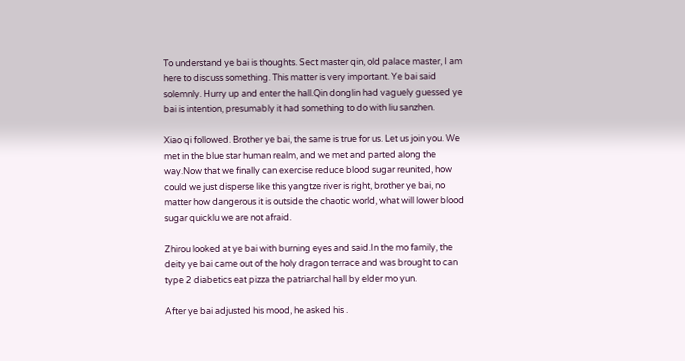To understand ye bai is thoughts. Sect master qin, old palace master, I am here to discuss something. This matter is very important. Ye bai said solemnly. Hurry up and enter the hall.Qin donglin had vaguely guessed ye bai is intention, presumably it had something to do with liu sanzhen.

Xiao qi followed. Brother ye bai, the same is true for us. Let us join you. We met in the blue star human realm, and we met and parted along the way.Now that we finally can exercise reduce blood sugar reunited, how could we just disperse like this yangtze river is right, brother ye bai, no matter how dangerous it is outside the chaotic world, what will lower blood sugar quicklu we are not afraid.

Zhirou looked at ye bai with burning eyes and said.In the mo family, the deity ye bai came out of the holy dragon terrace and was brought to can type 2 diabetics eat pizza the patriarchal hall by elder mo yun.

After ye bai adjusted his mood, he asked his .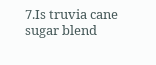7.Is truvia cane sugar blend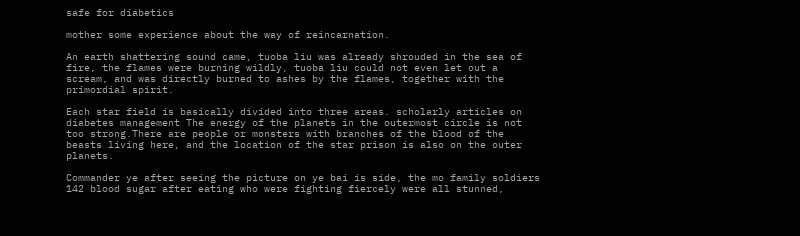safe for diabetics

mother some experience about the way of reincarnation.

An earth shattering sound came, tuoba liu was already shrouded in the sea of fire, the flames were burning wildly, tuoba liu could not even let out a scream, and was directly burned to ashes by the flames, together with the primordial spirit.

Each star field is basically divided into three areas. scholarly articles on diabetes management The energy of the planets in the outermost circle is not too strong.There are people or monsters with branches of the blood of the beasts living here, and the location of the star prison is also on the outer planets.

Commander ye after seeing the picture on ye bai is side, the mo family soldiers 142 blood sugar after eating who were fighting fiercely were all stunned,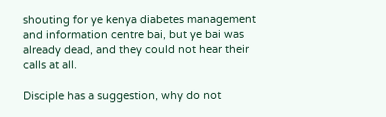shouting for ye kenya diabetes management and information centre bai, but ye bai was already dead, and they could not hear their calls at all.

Disciple has a suggestion, why do not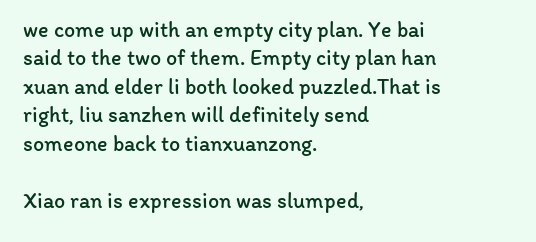we come up with an empty city plan. Ye bai said to the two of them. Empty city plan han xuan and elder li both looked puzzled.That is right, liu sanzhen will definitely send someone back to tianxuanzong.

Xiao ran is expression was slumped,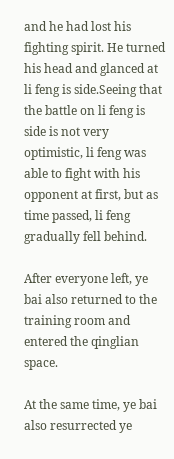and he had lost his fighting spirit. He turned his head and glanced at li feng is side.Seeing that the battle on li feng is side is not very optimistic, li feng was able to fight with his opponent at first, but as time passed, li feng gradually fell behind.

After everyone left, ye bai also returned to the training room and entered the qinglian space.

At the same time, ye bai also resurrected ye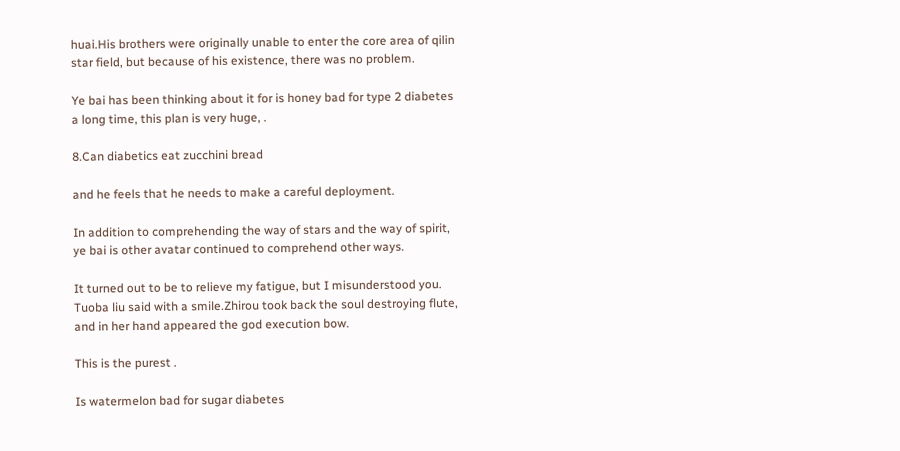huai.His brothers were originally unable to enter the core area of qilin star field, but because of his existence, there was no problem.

Ye bai has been thinking about it for is honey bad for type 2 diabetes a long time, this plan is very huge, .

8.Can diabetics eat zucchini bread

and he feels that he needs to make a careful deployment.

In addition to comprehending the way of stars and the way of spirit, ye bai is other avatar continued to comprehend other ways.

It turned out to be to relieve my fatigue, but I misunderstood you. Tuoba liu said with a smile.Zhirou took back the soul destroying flute, and in her hand appeared the god execution bow.

This is the purest .

Is watermelon bad for sugar diabetes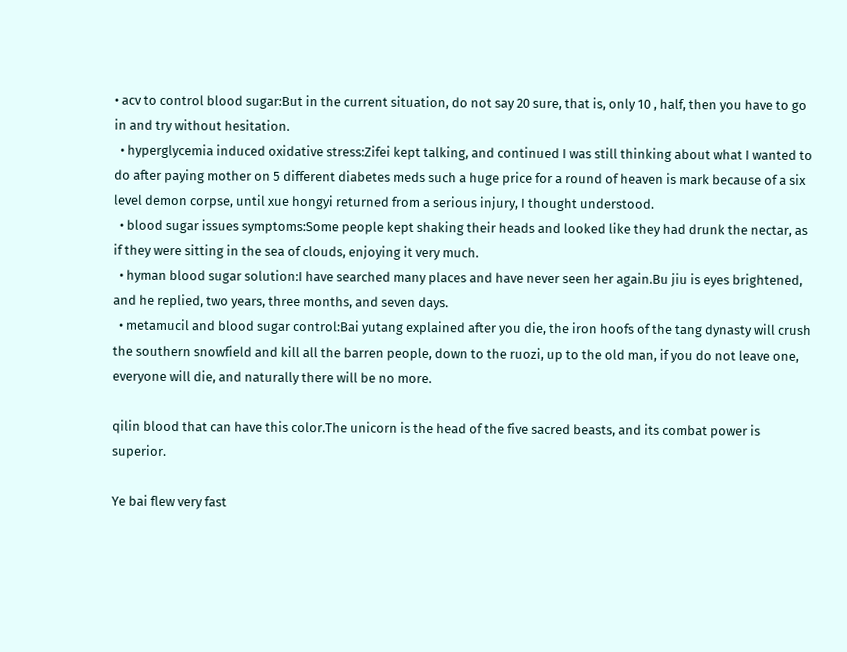• acv to control blood sugar:But in the current situation, do not say 20 sure, that is, only 10 , half, then you have to go in and try without hesitation.
  • hyperglycemia induced oxidative stress:Zifei kept talking, and continued I was still thinking about what I wanted to do after paying mother on 5 different diabetes meds such a huge price for a round of heaven is mark because of a six level demon corpse, until xue hongyi returned from a serious injury, I thought understood.
  • blood sugar issues symptoms:Some people kept shaking their heads and looked like they had drunk the nectar, as if they were sitting in the sea of clouds, enjoying it very much.
  • hyman blood sugar solution:I have searched many places and have never seen her again.Bu jiu is eyes brightened, and he replied, two years, three months, and seven days.
  • metamucil and blood sugar control:Bai yutang explained after you die, the iron hoofs of the tang dynasty will crush the southern snowfield and kill all the barren people, down to the ruozi, up to the old man, if you do not leave one, everyone will die, and naturally there will be no more.

qilin blood that can have this color.The unicorn is the head of the five sacred beasts, and its combat power is superior.

Ye bai flew very fast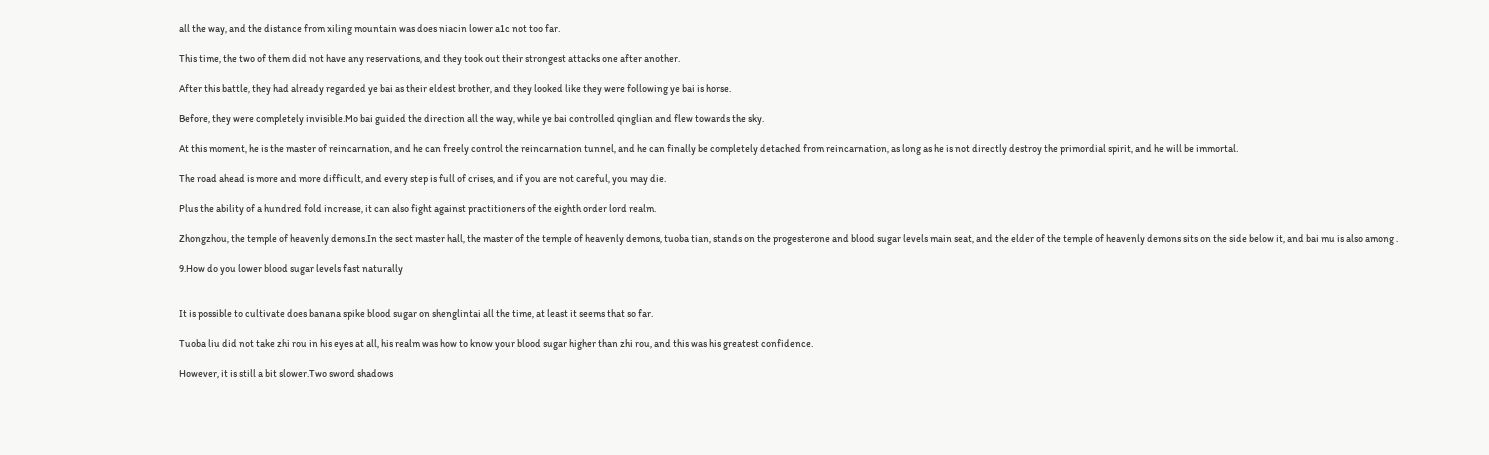all the way, and the distance from xiling mountain was does niacin lower a1c not too far.

This time, the two of them did not have any reservations, and they took out their strongest attacks one after another.

After this battle, they had already regarded ye bai as their eldest brother, and they looked like they were following ye bai is horse.

Before, they were completely invisible.Mo bai guided the direction all the way, while ye bai controlled qinglian and flew towards the sky.

At this moment, he is the master of reincarnation, and he can freely control the reincarnation tunnel, and he can finally be completely detached from reincarnation, as long as he is not directly destroy the primordial spirit, and he will be immortal.

The road ahead is more and more difficult, and every step is full of crises, and if you are not careful, you may die.

Plus the ability of a hundred fold increase, it can also fight against practitioners of the eighth order lord realm.

Zhongzhou, the temple of heavenly demons.In the sect master hall, the master of the temple of heavenly demons, tuoba tian, stands on the progesterone and blood sugar levels main seat, and the elder of the temple of heavenly demons sits on the side below it, and bai mu is also among .

9.How do you lower blood sugar levels fast naturally


It is possible to cultivate does banana spike blood sugar on shenglintai all the time, at least it seems that so far.

Tuoba liu did not take zhi rou in his eyes at all, his realm was how to know your blood sugar higher than zhi rou, and this was his greatest confidence.

However, it is still a bit slower.Two sword shadows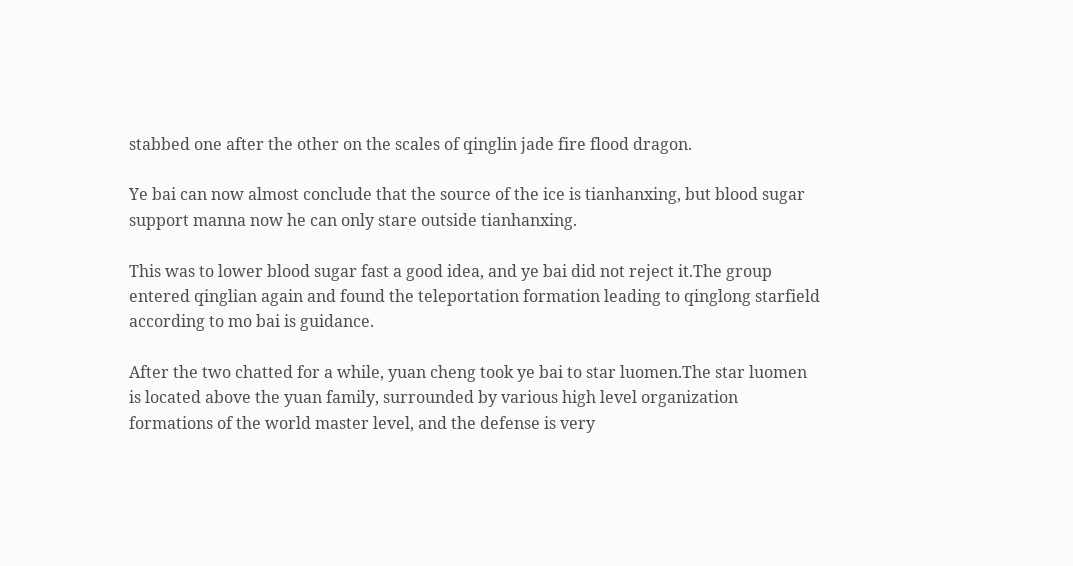stabbed one after the other on the scales of qinglin jade fire flood dragon.

Ye bai can now almost conclude that the source of the ice is tianhanxing, but blood sugar support manna now he can only stare outside tianhanxing.

This was to lower blood sugar fast a good idea, and ye bai did not reject it.The group entered qinglian again and found the teleportation formation leading to qinglong starfield according to mo bai is guidance.

After the two chatted for a while, yuan cheng took ye bai to star luomen.The star luomen is located above the yuan family, surrounded by various high level organization formations of the world master level, and the defense is very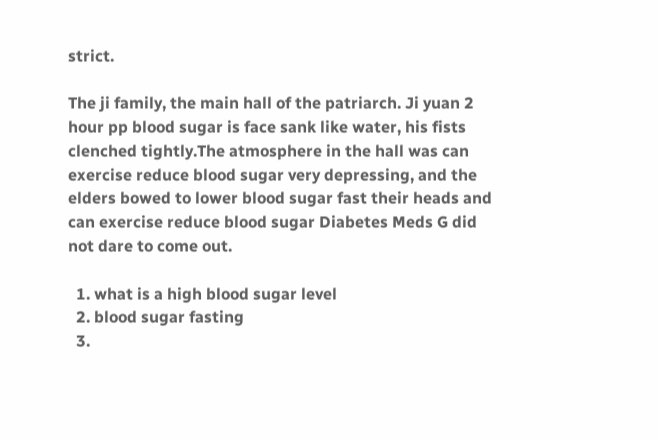strict.

The ji family, the main hall of the patriarch. Ji yuan 2 hour pp blood sugar is face sank like water, his fists clenched tightly.The atmosphere in the hall was can exercise reduce blood sugar very depressing, and the elders bowed to lower blood sugar fast their heads and can exercise reduce blood sugar Diabetes Meds G did not dare to come out.

  1. what is a high blood sugar level
  2. blood sugar fasting
  3.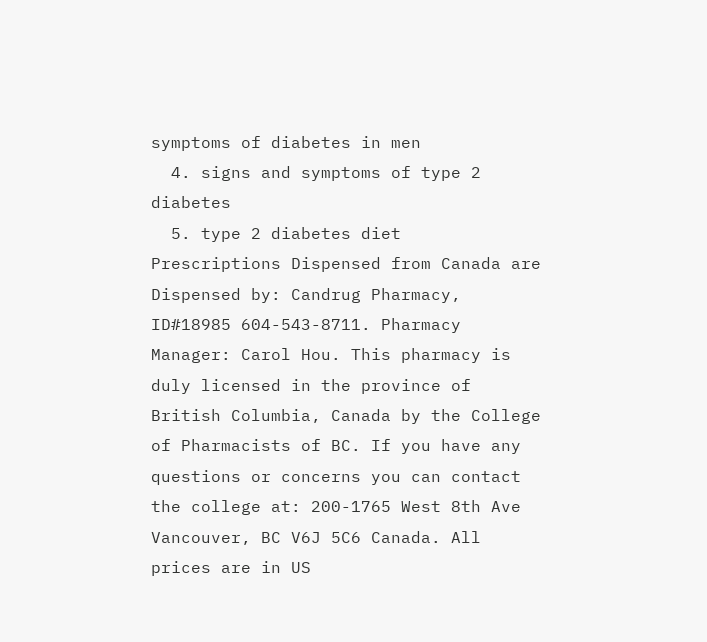symptoms of diabetes in men
  4. signs and symptoms of type 2 diabetes
  5. type 2 diabetes diet
Prescriptions Dispensed from Canada are Dispensed by: Candrug Pharmacy, ID#18985 604-543-8711. Pharmacy Manager: Carol Hou. This pharmacy is duly licensed in the province of British Columbia, Canada by the College of Pharmacists of BC. If you have any questions or concerns you can contact the college at: 200-1765 West 8th Ave Vancouver, BC V6J 5C6 Canada. All prices are in US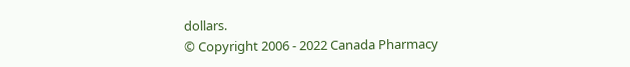dollars.
© Copyright 2006 - 2022 Canada Pharmacy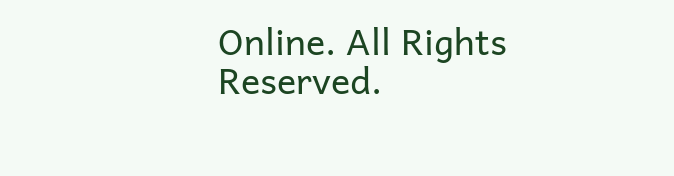Online. All Rights Reserved.